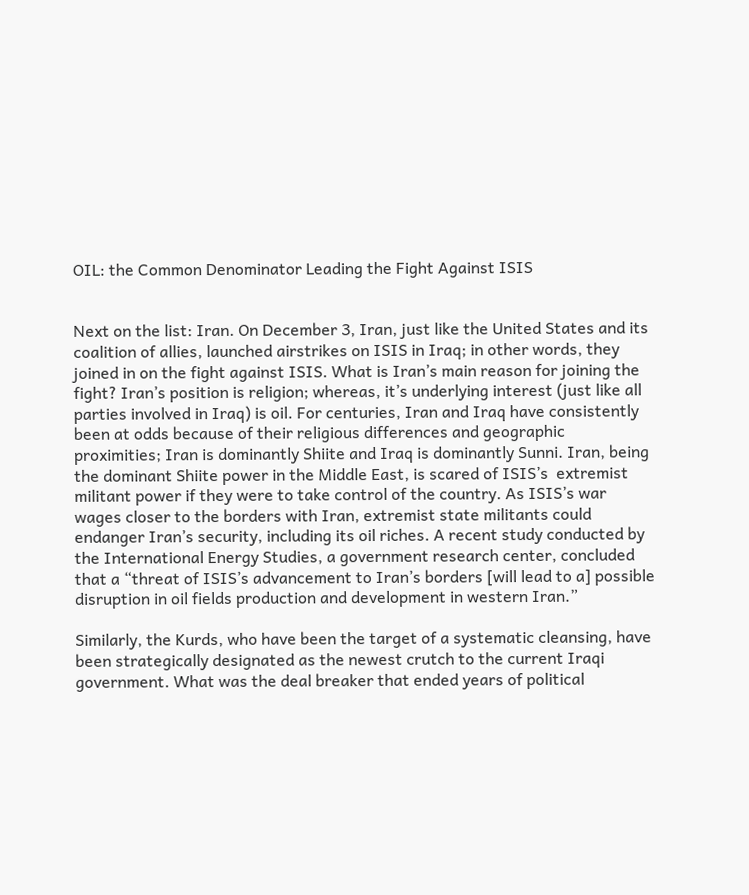OIL: the Common Denominator Leading the Fight Against ISIS


Next on the list: Iran. On December 3, Iran, just like the United States and its coalition of allies, launched airstrikes on ISIS in Iraq; in other words, they joined in on the fight against ISIS. What is Iran’s main reason for joining the fight? Iran’s position is religion; whereas, it’s underlying interest (just like all parties involved in Iraq) is oil. For centuries, Iran and Iraq have consistently been at odds because of their religious differences and geographic proximities; Iran is dominantly Shiite and Iraq is dominantly Sunni. Iran, being the dominant Shiite power in the Middle East, is scared of ISIS’s  extremist militant power if they were to take control of the country. As ISIS’s war wages closer to the borders with Iran, extremist state militants could endanger Iran’s security, including its oil riches. A recent study conducted by the International Energy Studies, a government research center, concluded that a “threat of ISIS’s advancement to Iran’s borders [will lead to a] possible disruption in oil fields production and development in western Iran.”

Similarly, the Kurds, who have been the target of a systematic cleansing, have been strategically designated as the newest crutch to the current Iraqi government. What was the deal breaker that ended years of political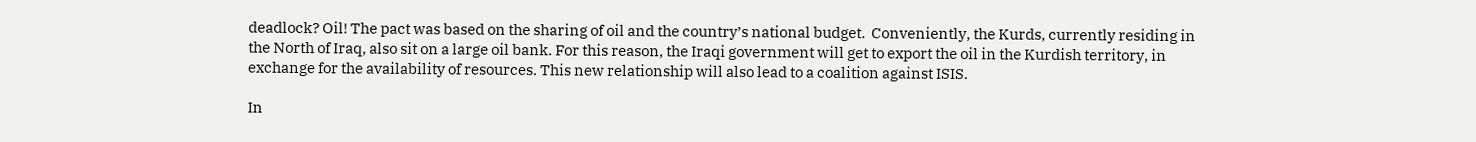deadlock? Oil! The pact was based on the sharing of oil and the country’s national budget.  Conveniently, the Kurds, currently residing in the North of Iraq, also sit on a large oil bank. For this reason, the Iraqi government will get to export the oil in the Kurdish territory, in exchange for the availability of resources. This new relationship will also lead to a coalition against ISIS.

In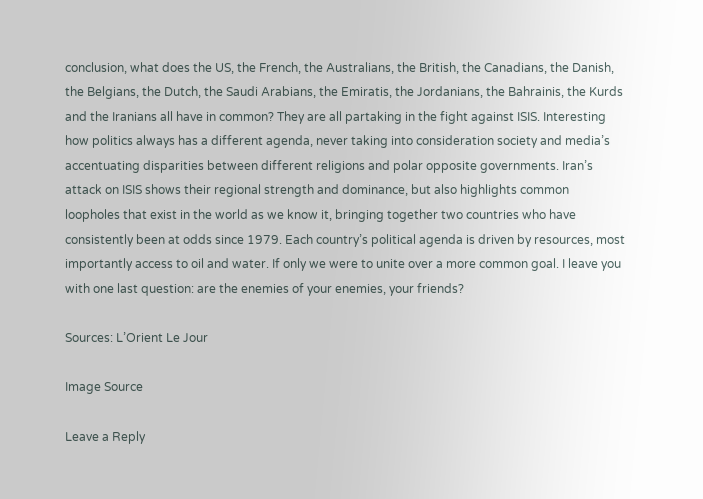conclusion, what does the US, the French, the Australians, the British, the Canadians, the Danish, the Belgians, the Dutch, the Saudi Arabians, the Emiratis, the Jordanians, the Bahrainis, the Kurds and the Iranians all have in common? They are all partaking in the fight against ISIS. Interesting how politics always has a different agenda, never taking into consideration society and media’s accentuating disparities between different religions and polar opposite governments. Iran’s attack on ISIS shows their regional strength and dominance, but also highlights common loopholes that exist in the world as we know it, bringing together two countries who have consistently been at odds since 1979. Each country’s political agenda is driven by resources, most importantly access to oil and water. If only we were to unite over a more common goal. I leave you with one last question: are the enemies of your enemies, your friends?

Sources: L’Orient Le Jour

Image Source

Leave a Reply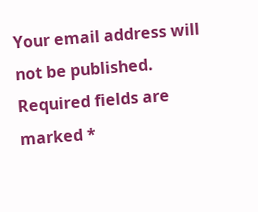Your email address will not be published. Required fields are marked *